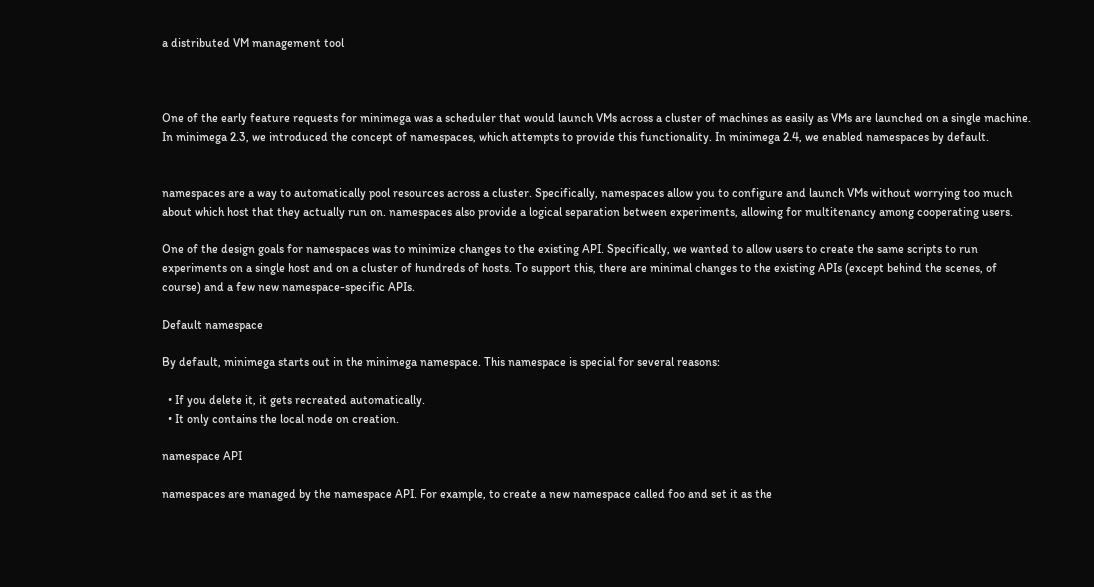a distributed VM management tool



One of the early feature requests for minimega was a scheduler that would launch VMs across a cluster of machines as easily as VMs are launched on a single machine. In minimega 2.3, we introduced the concept of namespaces, which attempts to provide this functionality. In minimega 2.4, we enabled namespaces by default.


namespaces are a way to automatically pool resources across a cluster. Specifically, namespaces allow you to configure and launch VMs without worrying too much about which host that they actually run on. namespaces also provide a logical separation between experiments, allowing for multitenancy among cooperating users.

One of the design goals for namespaces was to minimize changes to the existing API. Specifically, we wanted to allow users to create the same scripts to run experiments on a single host and on a cluster of hundreds of hosts. To support this, there are minimal changes to the existing APIs (except behind the scenes, of course) and a few new namespace-specific APIs.

Default namespace

By default, minimega starts out in the minimega namespace. This namespace is special for several reasons:

  • If you delete it, it gets recreated automatically.
  • It only contains the local node on creation.

namespace API

namespaces are managed by the namespace API. For example, to create a new namespace called foo and set it as the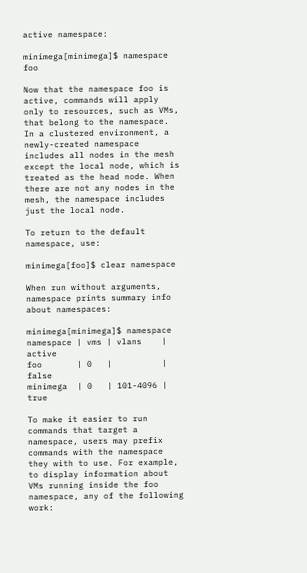active namespace:

minimega[minimega]$ namespace foo

Now that the namespace foo is active, commands will apply only to resources, such as VMs, that belong to the namespace. In a clustered environment, a newly-created namespace includes all nodes in the mesh except the local node, which is treated as the head node. When there are not any nodes in the mesh, the namespace includes just the local node.

To return to the default namespace, use:

minimega[foo]$ clear namespace

When run without arguments, namespace prints summary info about namespaces:

minimega[minimega]$ namespace
namespace | vms | vlans    | active
foo       | 0   |          | false
minimega  | 0   | 101-4096 | true

To make it easier to run commands that target a namespace, users may prefix commands with the namespace they with to use. For example, to display information about VMs running inside the foo namespace, any of the following work: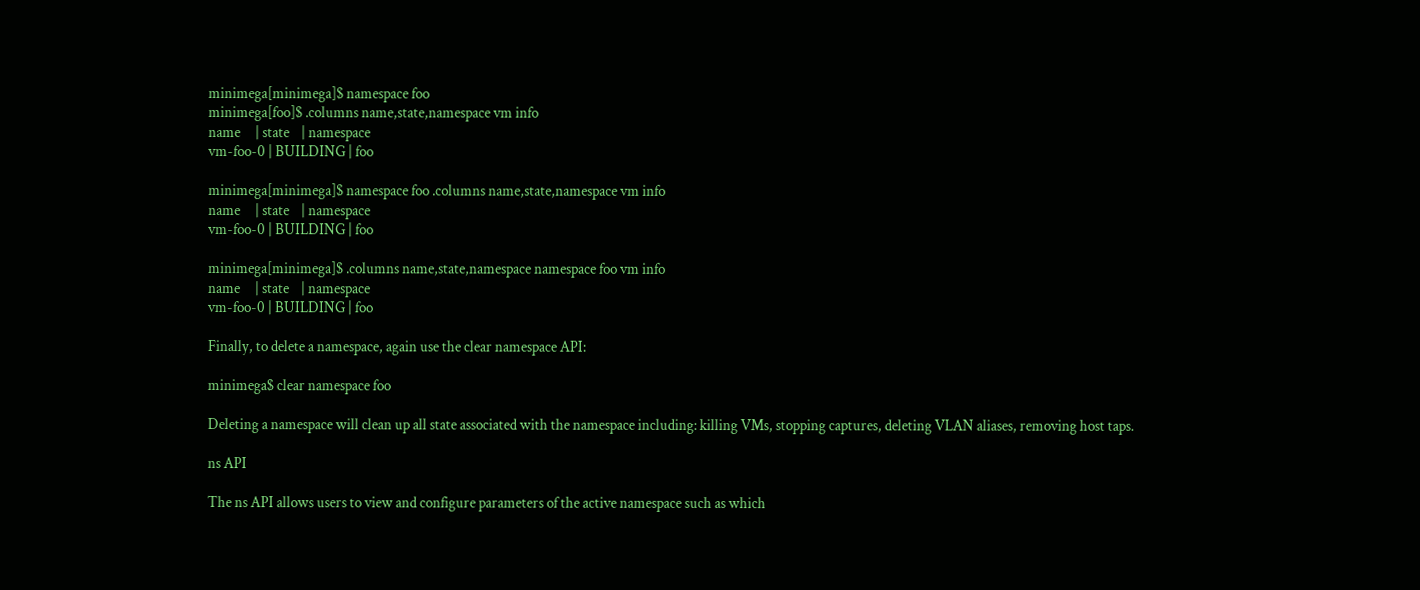minimega[minimega]$ namespace foo
minimega[foo]$ .columns name,state,namespace vm info
name     | state    | namespace
vm-foo-0 | BUILDING | foo

minimega[minimega]$ namespace foo .columns name,state,namespace vm info
name     | state    | namespace
vm-foo-0 | BUILDING | foo

minimega[minimega]$ .columns name,state,namespace namespace foo vm info
name     | state    | namespace
vm-foo-0 | BUILDING | foo

Finally, to delete a namespace, again use the clear namespace API:

minimega$ clear namespace foo

Deleting a namespace will clean up all state associated with the namespace including: killing VMs, stopping captures, deleting VLAN aliases, removing host taps.

ns API

The ns API allows users to view and configure parameters of the active namespace such as which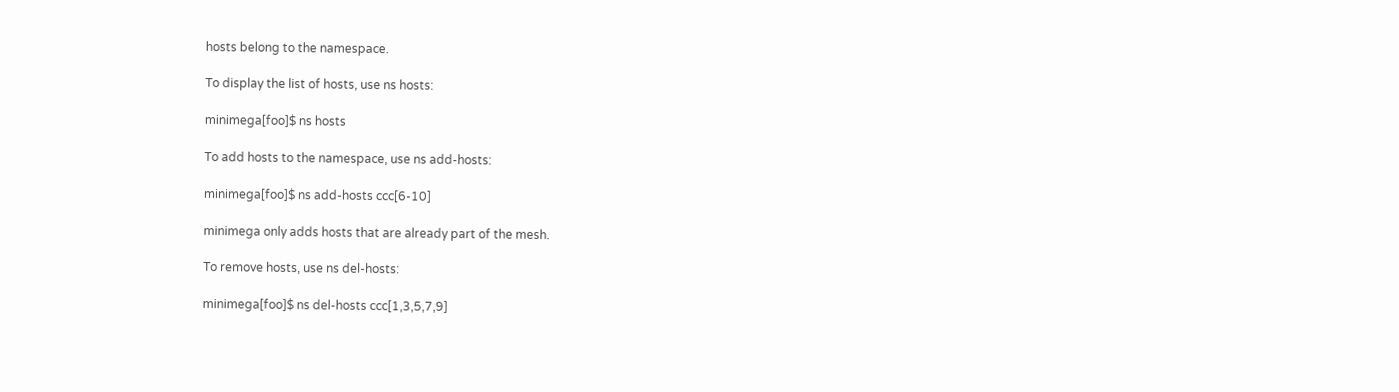hosts belong to the namespace.

To display the list of hosts, use ns hosts:

minimega[foo]$ ns hosts

To add hosts to the namespace, use ns add-hosts:

minimega[foo]$ ns add-hosts ccc[6-10]

minimega only adds hosts that are already part of the mesh.

To remove hosts, use ns del-hosts:

minimega[foo]$ ns del-hosts ccc[1,3,5,7,9]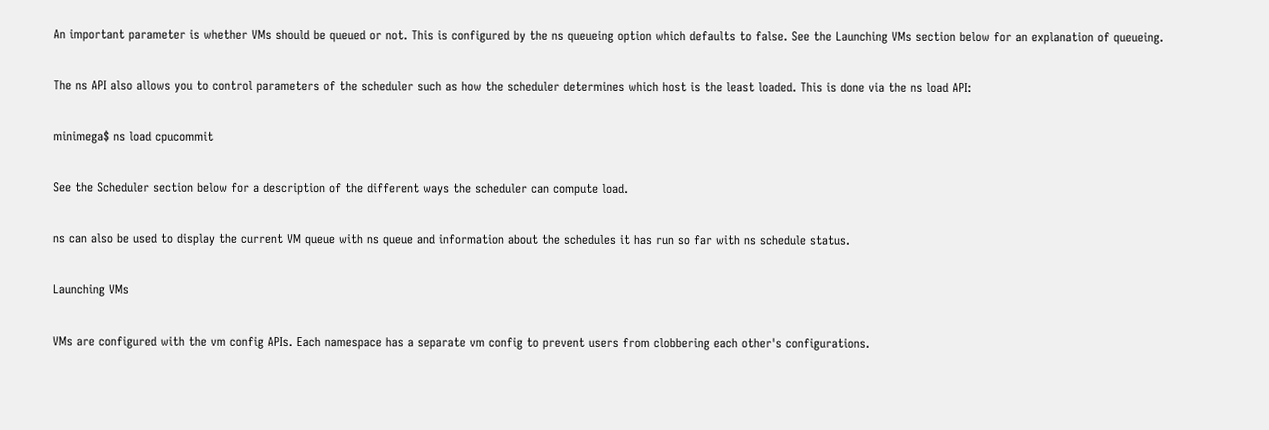An important parameter is whether VMs should be queued or not. This is configured by the ns queueing option which defaults to false. See the Launching VMs section below for an explanation of queueing.

The ns API also allows you to control parameters of the scheduler such as how the scheduler determines which host is the least loaded. This is done via the ns load API:

minimega$ ns load cpucommit

See the Scheduler section below for a description of the different ways the scheduler can compute load.

ns can also be used to display the current VM queue with ns queue and information about the schedules it has run so far with ns schedule status.

Launching VMs

VMs are configured with the vm config APIs. Each namespace has a separate vm config to prevent users from clobbering each other's configurations.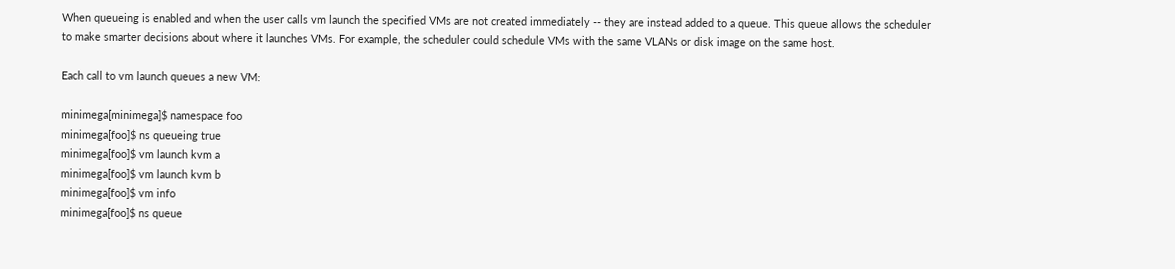When queueing is enabled and when the user calls vm launch the specified VMs are not created immediately -- they are instead added to a queue. This queue allows the scheduler to make smarter decisions about where it launches VMs. For example, the scheduler could schedule VMs with the same VLANs or disk image on the same host.

Each call to vm launch queues a new VM:

minimega[minimega]$ namespace foo
minimega[foo]$ ns queueing true
minimega[foo]$ vm launch kvm a
minimega[foo]$ vm launch kvm b
minimega[foo]$ vm info
minimega[foo]$ ns queue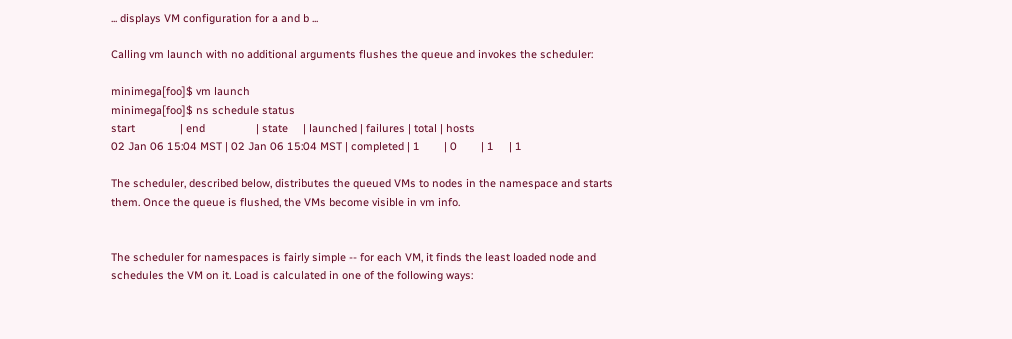... displays VM configuration for a and b ...

Calling vm launch with no additional arguments flushes the queue and invokes the scheduler:

minimega[foo]$ vm launch
minimega[foo]$ ns schedule status
start               | end                 | state     | launched | failures | total | hosts
02 Jan 06 15:04 MST | 02 Jan 06 15:04 MST | completed | 1        | 0        | 1     | 1

The scheduler, described below, distributes the queued VMs to nodes in the namespace and starts them. Once the queue is flushed, the VMs become visible in vm info.


The scheduler for namespaces is fairly simple -- for each VM, it finds the least loaded node and schedules the VM on it. Load is calculated in one of the following ways: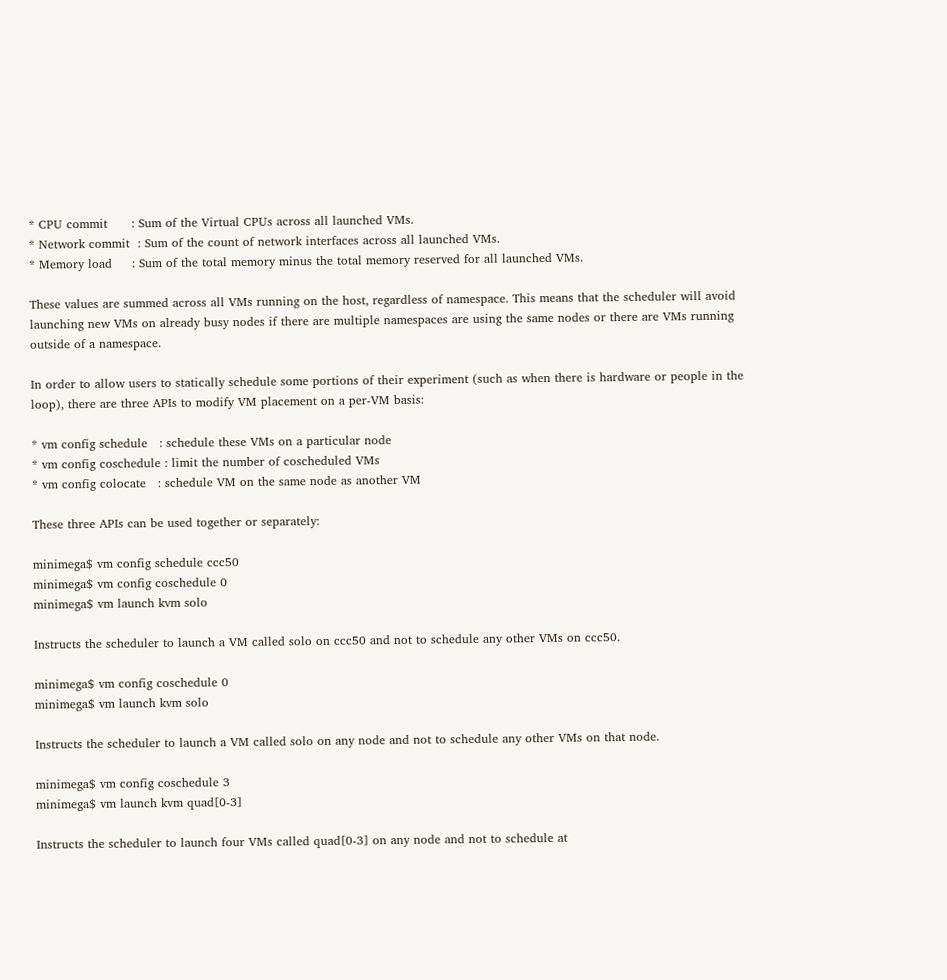* CPU commit      : Sum of the Virtual CPUs across all launched VMs.
* Network commit  : Sum of the count of network interfaces across all launched VMs.
* Memory load     : Sum of the total memory minus the total memory reserved for all launched VMs.

These values are summed across all VMs running on the host, regardless of namespace. This means that the scheduler will avoid launching new VMs on already busy nodes if there are multiple namespaces are using the same nodes or there are VMs running outside of a namespace.

In order to allow users to statically schedule some portions of their experiment (such as when there is hardware or people in the loop), there are three APIs to modify VM placement on a per-VM basis:

* vm config schedule   : schedule these VMs on a particular node
* vm config coschedule : limit the number of coscheduled VMs
* vm config colocate   : schedule VM on the same node as another VM

These three APIs can be used together or separately:

minimega$ vm config schedule ccc50
minimega$ vm config coschedule 0
minimega$ vm launch kvm solo

Instructs the scheduler to launch a VM called solo on ccc50 and not to schedule any other VMs on ccc50.

minimega$ vm config coschedule 0
minimega$ vm launch kvm solo

Instructs the scheduler to launch a VM called solo on any node and not to schedule any other VMs on that node.

minimega$ vm config coschedule 3
minimega$ vm launch kvm quad[0-3]

Instructs the scheduler to launch four VMs called quad[0-3] on any node and not to schedule at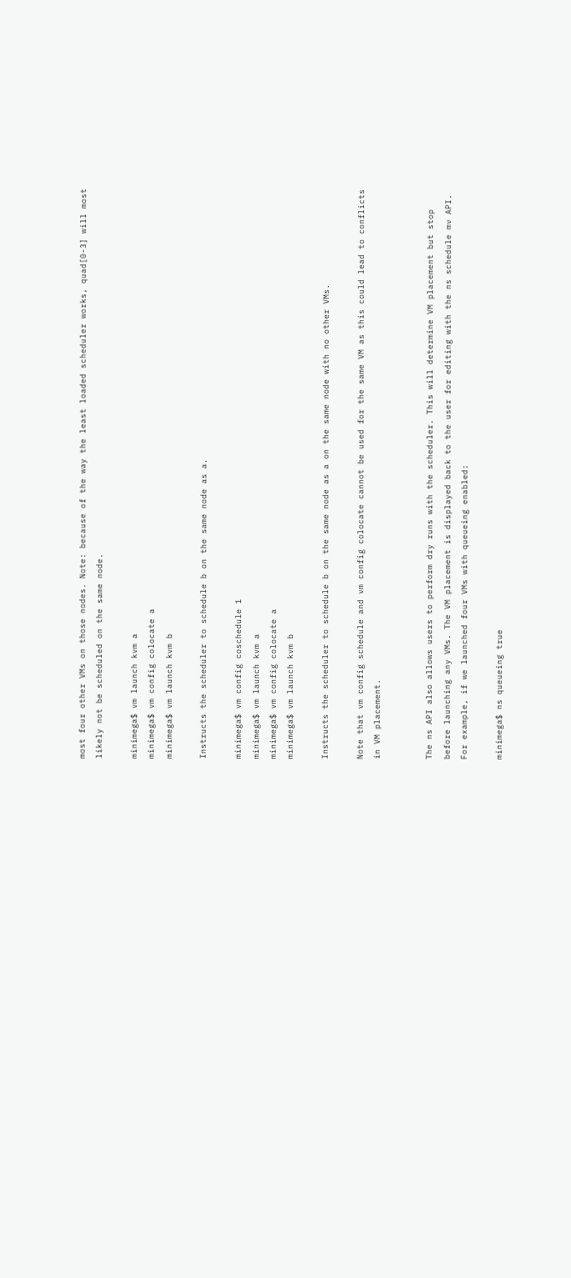most four other VMs on those nodes. Note: because of the way the least loaded scheduler works, quad[0-3] will most likely not be scheduled on the same node.

minimega$ vm launch kvm a
minimega$ vm config colocate a
minimega$ vm launch kvm b

Instructs the scheduler to schedule b on the same node as a.

minimega$ vm config coschedule 1
minimega$ vm launch kvm a
minimega$ vm config colocate a
minimega$ vm launch kvm b

Instructs the scheduler to schedule b on the same node as a on the same node with no other VMs.

Note that vm config schedule and vm config colocate cannot be used for the same VM as this could lead to conflicts in VM placement.


The ns API also allows users to perform dry runs with the scheduler. This will determine VM placement but stop before launching any VMs. The VM placement is displayed back to the user for editing with the ns schedule mv API. For example, if we launched four VMs with queueing enabled:

minimega$ ns queueing true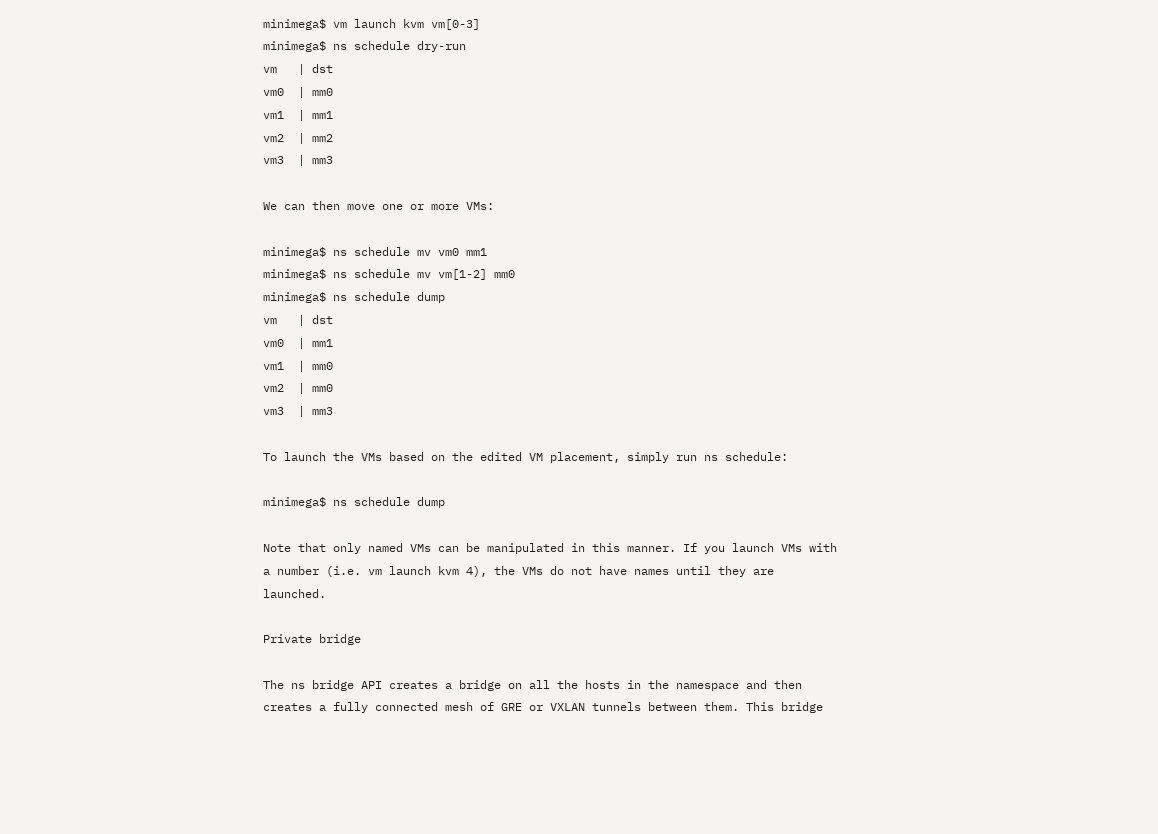minimega$ vm launch kvm vm[0-3]
minimega$ ns schedule dry-run
vm   | dst
vm0  | mm0
vm1  | mm1
vm2  | mm2
vm3  | mm3

We can then move one or more VMs:

minimega$ ns schedule mv vm0 mm1
minimega$ ns schedule mv vm[1-2] mm0
minimega$ ns schedule dump
vm   | dst
vm0  | mm1
vm1  | mm0
vm2  | mm0
vm3  | mm3

To launch the VMs based on the edited VM placement, simply run ns schedule:

minimega$ ns schedule dump

Note that only named VMs can be manipulated in this manner. If you launch VMs with a number (i.e. vm launch kvm 4), the VMs do not have names until they are launched.

Private bridge

The ns bridge API creates a bridge on all the hosts in the namespace and then creates a fully connected mesh of GRE or VXLAN tunnels between them. This bridge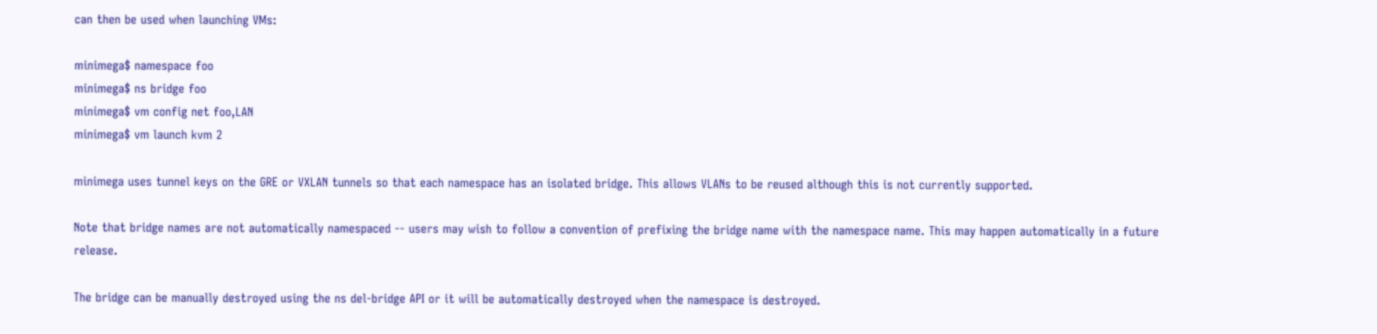can then be used when launching VMs:

minimega$ namespace foo
minimega$ ns bridge foo
minimega$ vm config net foo,LAN
minimega$ vm launch kvm 2

minimega uses tunnel keys on the GRE or VXLAN tunnels so that each namespace has an isolated bridge. This allows VLANs to be reused although this is not currently supported.

Note that bridge names are not automatically namespaced -- users may wish to follow a convention of prefixing the bridge name with the namespace name. This may happen automatically in a future release.

The bridge can be manually destroyed using the ns del-bridge API or it will be automatically destroyed when the namespace is destroyed.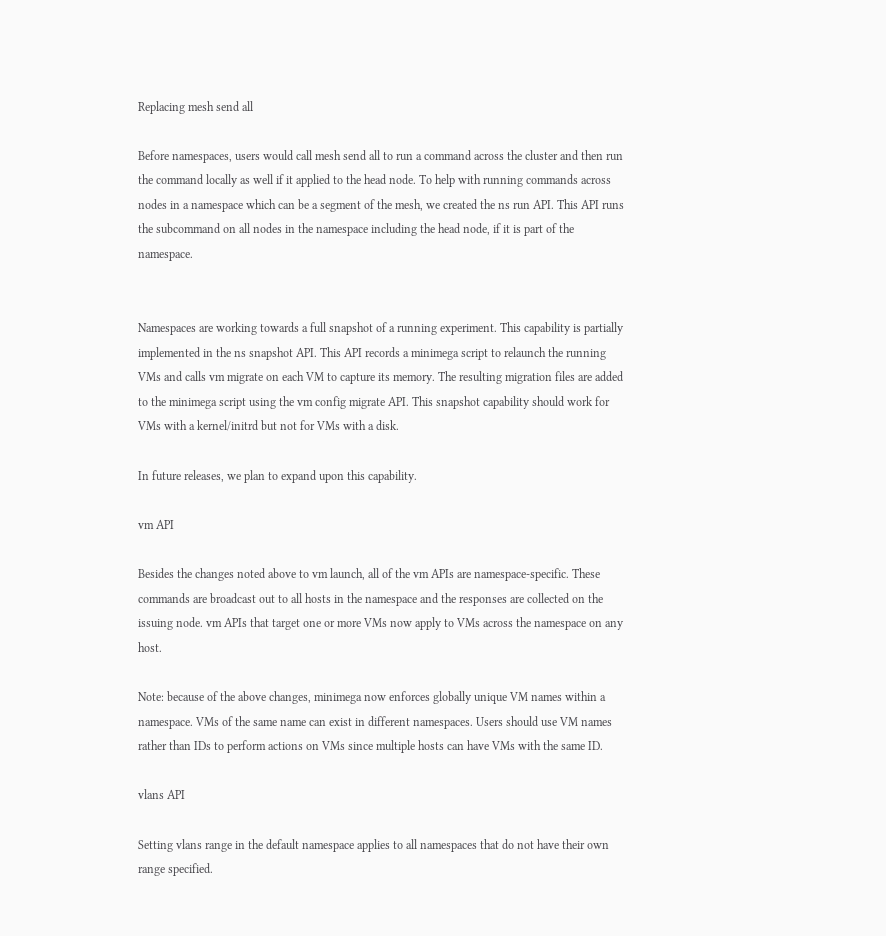Replacing mesh send all

Before namespaces, users would call mesh send all to run a command across the cluster and then run the command locally as well if it applied to the head node. To help with running commands across nodes in a namespace which can be a segment of the mesh, we created the ns run API. This API runs the subcommand on all nodes in the namespace including the head node, if it is part of the namespace.


Namespaces are working towards a full snapshot of a running experiment. This capability is partially implemented in the ns snapshot API. This API records a minimega script to relaunch the running VMs and calls vm migrate on each VM to capture its memory. The resulting migration files are added to the minimega script using the vm config migrate API. This snapshot capability should work for VMs with a kernel/initrd but not for VMs with a disk.

In future releases, we plan to expand upon this capability.

vm API

Besides the changes noted above to vm launch, all of the vm APIs are namespace-specific. These commands are broadcast out to all hosts in the namespace and the responses are collected on the issuing node. vm APIs that target one or more VMs now apply to VMs across the namespace on any host.

Note: because of the above changes, minimega now enforces globally unique VM names within a namespace. VMs of the same name can exist in different namespaces. Users should use VM names rather than IDs to perform actions on VMs since multiple hosts can have VMs with the same ID.

vlans API

Setting vlans range in the default namespace applies to all namespaces that do not have their own range specified.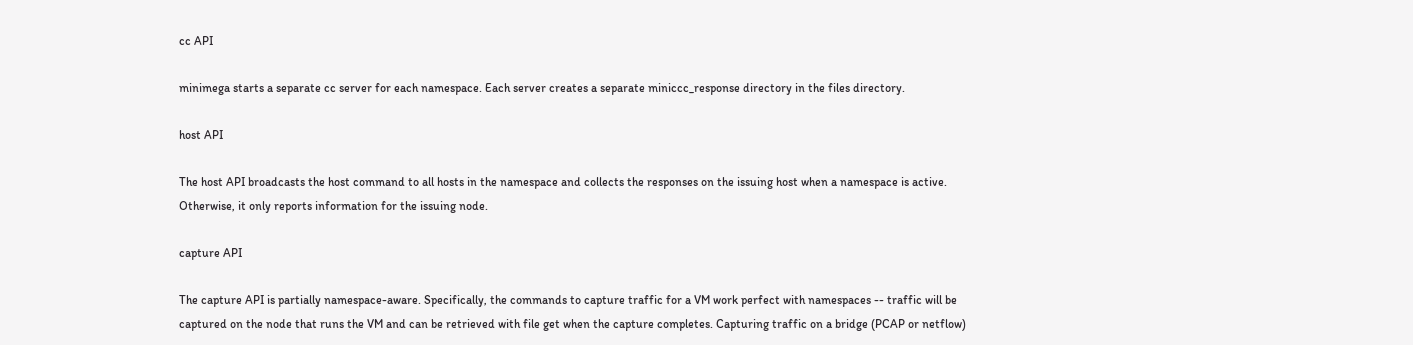cc API

minimega starts a separate cc server for each namespace. Each server creates a separate miniccc_response directory in the files directory.

host API

The host API broadcasts the host command to all hosts in the namespace and collects the responses on the issuing host when a namespace is active. Otherwise, it only reports information for the issuing node.

capture API

The capture API is partially namespace-aware. Specifically, the commands to capture traffic for a VM work perfect with namespaces -- traffic will be captured on the node that runs the VM and can be retrieved with file get when the capture completes. Capturing traffic on a bridge (PCAP or netflow)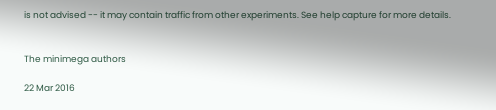is not advised -- it may contain traffic from other experiments. See help capture for more details.


The minimega authors

22 Mar 2016